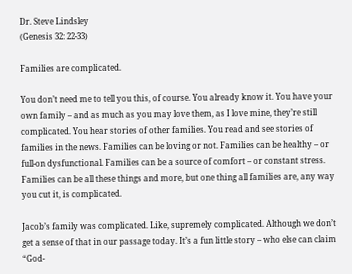Dr. Steve Lindsley
(Genesis 32: 22-33)

Families are complicated.

You don’t need me to tell you this, of course. You already know it. You have your own family – and as much as you may love them, as I love mine, they’re still complicated. You hear stories of other families. You read and see stories of families in the news. Families can be loving or not. Families can be healthy – or full-on dysfunctional. Families can be a source of comfort – or constant stress. Families can be all these things and more, but one thing all families are, any way you cut it, is complicated.

Jacob’s family was complicated. Like, supremely complicated. Although we don’t get a sense of that in our passage today. It’s a fun little story – who else can claim “God-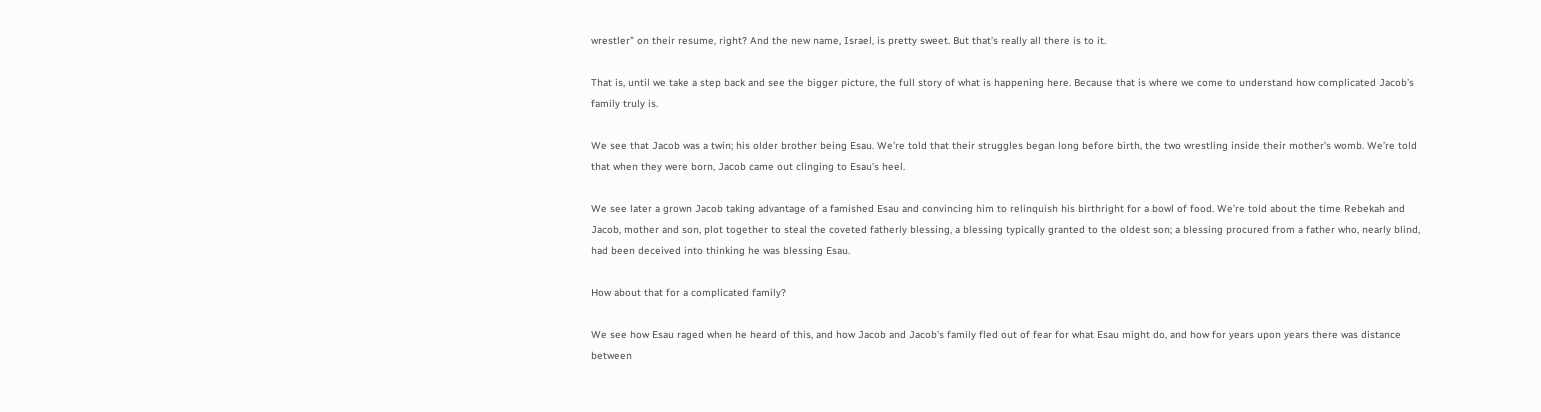wrestler” on their resume, right? And the new name, Israel, is pretty sweet. But that’s really all there is to it.

That is, until we take a step back and see the bigger picture, the full story of what is happening here. Because that is where we come to understand how complicated Jacob’s family truly is.

We see that Jacob was a twin; his older brother being Esau. We’re told that their struggles began long before birth, the two wrestling inside their mother’s womb. We’re told that when they were born, Jacob came out clinging to Esau’s heel.

We see later a grown Jacob taking advantage of a famished Esau and convincing him to relinquish his birthright for a bowl of food. We’re told about the time Rebekah and Jacob, mother and son, plot together to steal the coveted fatherly blessing, a blessing typically granted to the oldest son; a blessing procured from a father who, nearly blind, had been deceived into thinking he was blessing Esau.

How about that for a complicated family?

We see how Esau raged when he heard of this, and how Jacob and Jacob’s family fled out of fear for what Esau might do, and how for years upon years there was distance between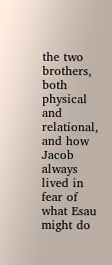the two brothers, both physical and relational, and how Jacob always lived in fear of what Esau might do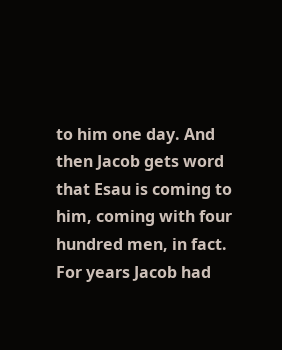to him one day. And then Jacob gets word that Esau is coming to him, coming with four hundred men, in fact. For years Jacob had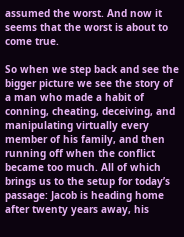assumed the worst. And now it seems that the worst is about to come true.

So when we step back and see the bigger picture we see the story of a man who made a habit of conning, cheating, deceiving, and manipulating virtually every member of his family, and then running off when the conflict became too much. All of which brings us to the setup for today’s passage: Jacob is heading home after twenty years away, his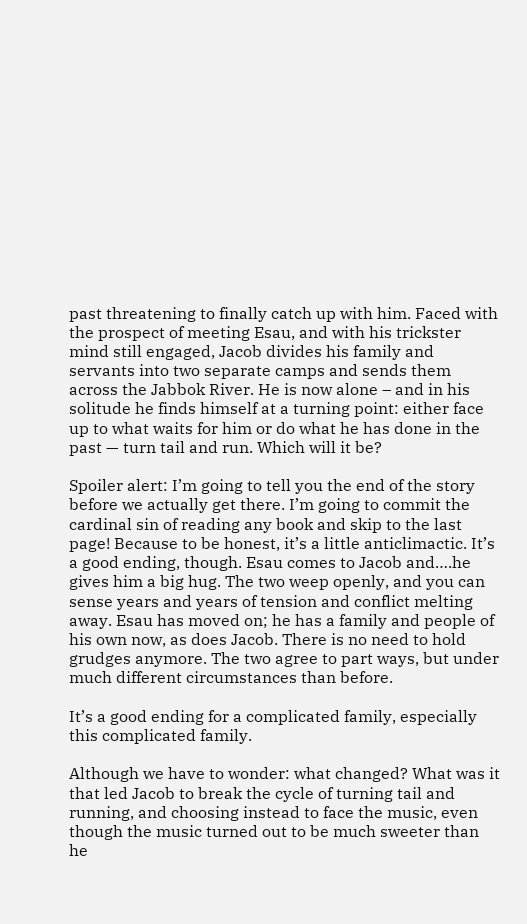past threatening to finally catch up with him. Faced with the prospect of meeting Esau, and with his trickster mind still engaged, Jacob divides his family and servants into two separate camps and sends them across the Jabbok River. He is now alone – and in his solitude he finds himself at a turning point: either face up to what waits for him or do what he has done in the past — turn tail and run. Which will it be?

Spoiler alert: I’m going to tell you the end of the story before we actually get there. I’m going to commit the cardinal sin of reading any book and skip to the last page! Because to be honest, it’s a little anticlimactic. It’s a good ending, though. Esau comes to Jacob and….he gives him a big hug. The two weep openly, and you can sense years and years of tension and conflict melting away. Esau has moved on; he has a family and people of his own now, as does Jacob. There is no need to hold grudges anymore. The two agree to part ways, but under much different circumstances than before.

It’s a good ending for a complicated family, especially this complicated family.

Although we have to wonder: what changed? What was it that led Jacob to break the cycle of turning tail and running, and choosing instead to face the music, even though the music turned out to be much sweeter than he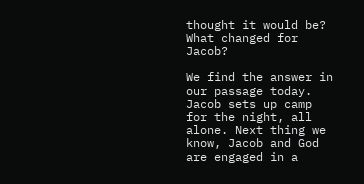thought it would be? What changed for Jacob?

We find the answer in our passage today. Jacob sets up camp for the night, all alone. Next thing we know, Jacob and God are engaged in a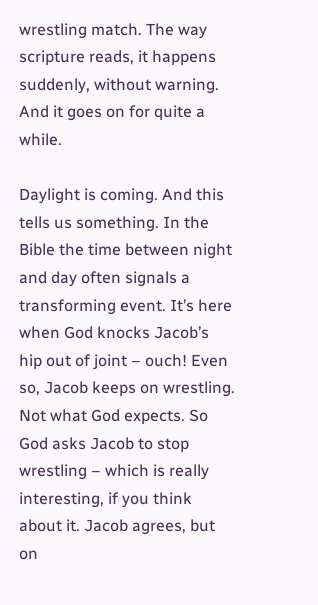wrestling match. The way scripture reads, it happens suddenly, without warning. And it goes on for quite a while.

Daylight is coming. And this tells us something. In the Bible the time between night and day often signals a transforming event. It’s here when God knocks Jacob’s hip out of joint – ouch! Even so, Jacob keeps on wrestling. Not what God expects. So God asks Jacob to stop wrestling – which is really interesting, if you think about it. Jacob agrees, but on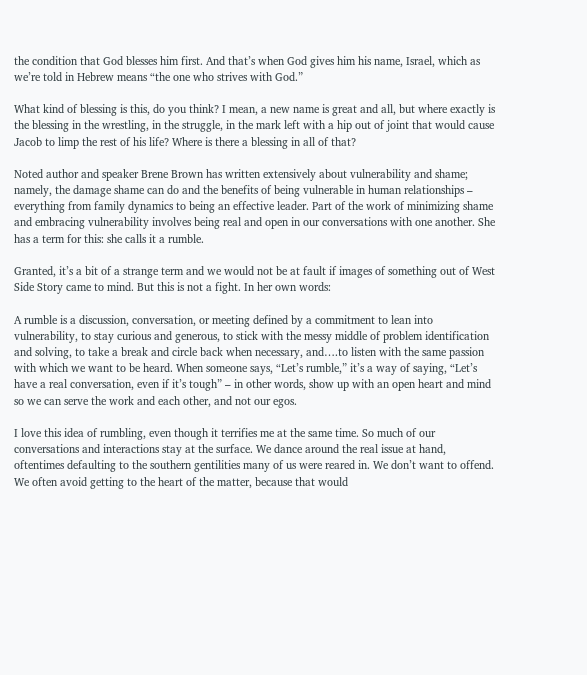the condition that God blesses him first. And that’s when God gives him his name, Israel, which as we’re told in Hebrew means “the one who strives with God.”

What kind of blessing is this, do you think? I mean, a new name is great and all, but where exactly is the blessing in the wrestling, in the struggle, in the mark left with a hip out of joint that would cause Jacob to limp the rest of his life? Where is there a blessing in all of that?

Noted author and speaker Brene Brown has written extensively about vulnerability and shame; namely, the damage shame can do and the benefits of being vulnerable in human relationships – everything from family dynamics to being an effective leader. Part of the work of minimizing shame and embracing vulnerability involves being real and open in our conversations with one another. She has a term for this: she calls it a rumble.

Granted, it’s a bit of a strange term and we would not be at fault if images of something out of West Side Story came to mind. But this is not a fight. In her own words:

A rumble is a discussion, conversation, or meeting defined by a commitment to lean into vulnerability, to stay curious and generous, to stick with the messy middle of problem identification and solving, to take a break and circle back when necessary, and….to listen with the same passion with which we want to be heard. When someone says, “Let’s rumble,” it’s a way of saying, “Let’s have a real conversation, even if it’s tough” – in other words, show up with an open heart and mind so we can serve the work and each other, and not our egos.

I love this idea of rumbling, even though it terrifies me at the same time. So much of our conversations and interactions stay at the surface. We dance around the real issue at hand, oftentimes defaulting to the southern gentilities many of us were reared in. We don’t want to offend. We often avoid getting to the heart of the matter, because that would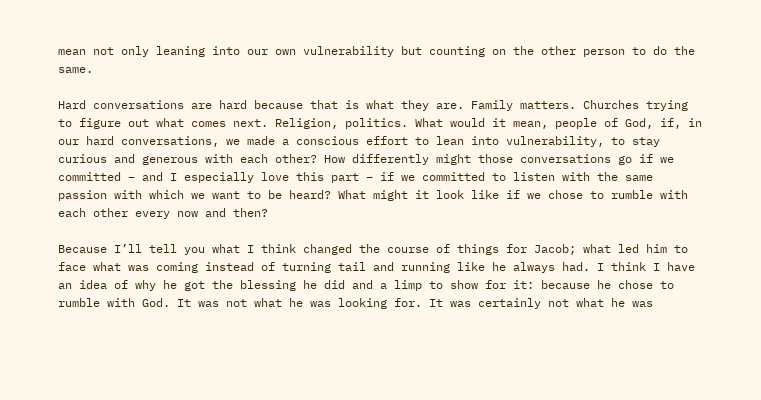mean not only leaning into our own vulnerability but counting on the other person to do the same.

Hard conversations are hard because that is what they are. Family matters. Churches trying to figure out what comes next. Religion, politics. What would it mean, people of God, if, in our hard conversations, we made a conscious effort to lean into vulnerability, to stay curious and generous with each other? How differently might those conversations go if we committed – and I especially love this part – if we committed to listen with the same passion with which we want to be heard? What might it look like if we chose to rumble with each other every now and then?

Because I’ll tell you what I think changed the course of things for Jacob; what led him to face what was coming instead of turning tail and running like he always had. I think I have an idea of why he got the blessing he did and a limp to show for it: because he chose to rumble with God. It was not what he was looking for. It was certainly not what he was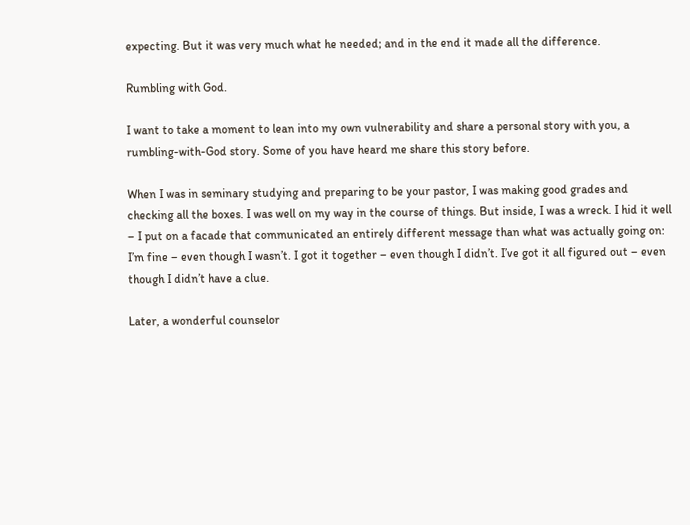expecting. But it was very much what he needed; and in the end it made all the difference.

Rumbling with God.

I want to take a moment to lean into my own vulnerability and share a personal story with you, a rumbling-with-God story. Some of you have heard me share this story before.

When I was in seminary studying and preparing to be your pastor, I was making good grades and checking all the boxes. I was well on my way in the course of things. But inside, I was a wreck. I hid it well – I put on a facade that communicated an entirely different message than what was actually going on: I’m fine – even though I wasn’t. I got it together – even though I didn’t. I’ve got it all figured out – even though I didn’t have a clue.

Later, a wonderful counselor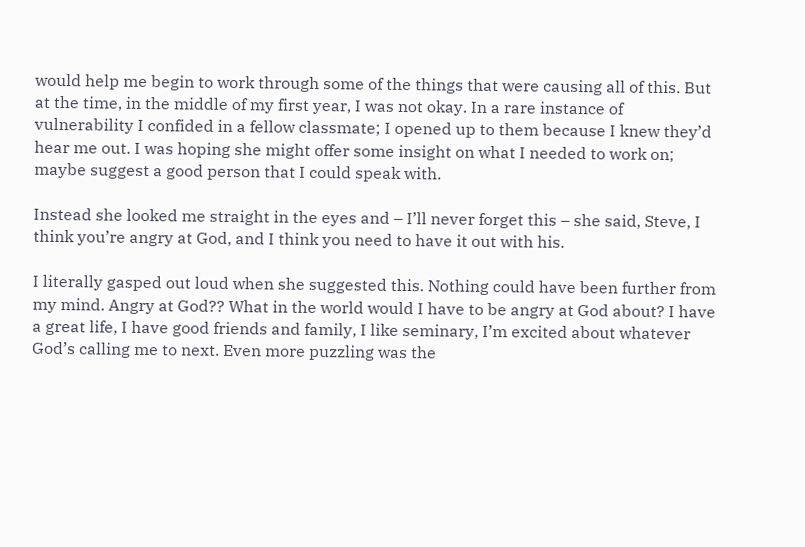would help me begin to work through some of the things that were causing all of this. But at the time, in the middle of my first year, I was not okay. In a rare instance of vulnerability I confided in a fellow classmate; I opened up to them because I knew they’d hear me out. I was hoping she might offer some insight on what I needed to work on; maybe suggest a good person that I could speak with.

Instead she looked me straight in the eyes and – I’ll never forget this – she said, Steve, I think you’re angry at God, and I think you need to have it out with his.

I literally gasped out loud when she suggested this. Nothing could have been further from my mind. Angry at God?? What in the world would I have to be angry at God about? I have a great life, I have good friends and family, I like seminary, I’m excited about whatever God’s calling me to next. Even more puzzling was the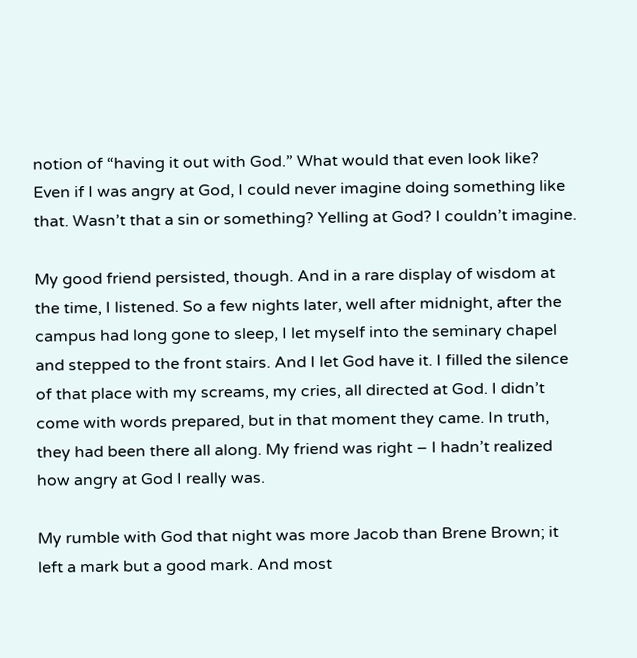notion of “having it out with God.” What would that even look like? Even if I was angry at God, I could never imagine doing something like that. Wasn’t that a sin or something? Yelling at God? I couldn’t imagine.

My good friend persisted, though. And in a rare display of wisdom at the time, I listened. So a few nights later, well after midnight, after the campus had long gone to sleep, I let myself into the seminary chapel and stepped to the front stairs. And I let God have it. I filled the silence of that place with my screams, my cries, all directed at God. I didn’t come with words prepared, but in that moment they came. In truth, they had been there all along. My friend was right – I hadn’t realized how angry at God I really was.

My rumble with God that night was more Jacob than Brene Brown; it left a mark but a good mark. And most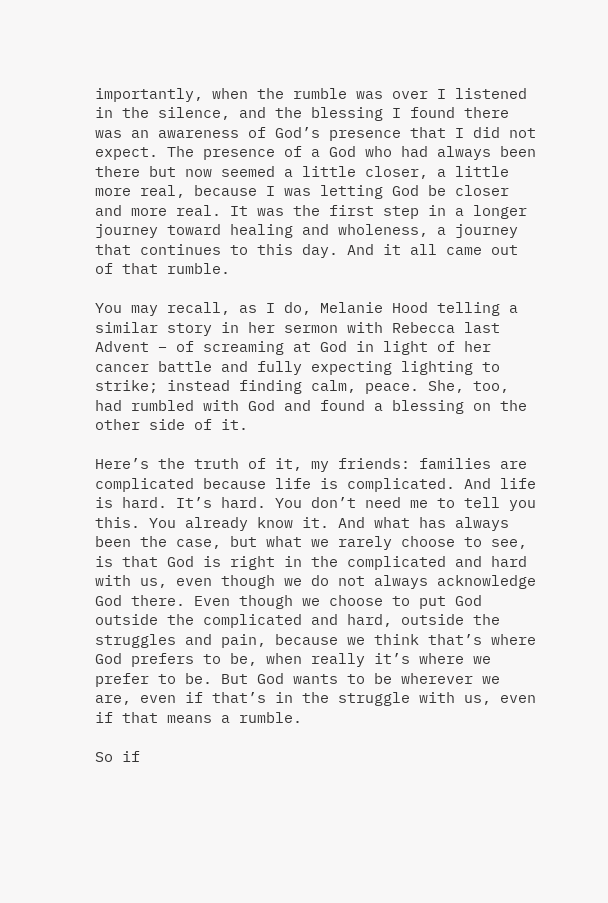importantly, when the rumble was over I listened in the silence, and the blessing I found there was an awareness of God’s presence that I did not expect. The presence of a God who had always been there but now seemed a little closer, a little more real, because I was letting God be closer and more real. It was the first step in a longer journey toward healing and wholeness, a journey that continues to this day. And it all came out of that rumble.

You may recall, as I do, Melanie Hood telling a similar story in her sermon with Rebecca last Advent – of screaming at God in light of her cancer battle and fully expecting lighting to strike; instead finding calm, peace. She, too, had rumbled with God and found a blessing on the other side of it.

Here’s the truth of it, my friends: families are complicated because life is complicated. And life is hard. It’s hard. You don’t need me to tell you this. You already know it. And what has always been the case, but what we rarely choose to see, is that God is right in the complicated and hard with us, even though we do not always acknowledge God there. Even though we choose to put God outside the complicated and hard, outside the struggles and pain, because we think that’s where God prefers to be, when really it’s where we prefer to be. But God wants to be wherever we are, even if that’s in the struggle with us, even if that means a rumble.

So if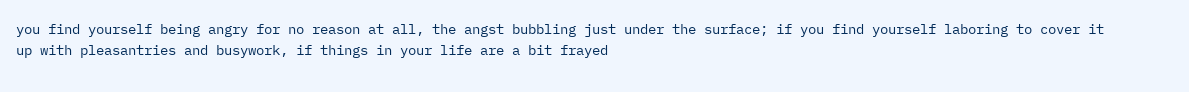you find yourself being angry for no reason at all, the angst bubbling just under the surface; if you find yourself laboring to cover it up with pleasantries and busywork, if things in your life are a bit frayed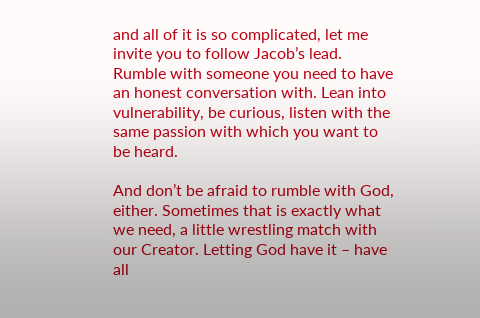and all of it is so complicated, let me invite you to follow Jacob’s lead. Rumble with someone you need to have an honest conversation with. Lean into vulnerability, be curious, listen with the same passion with which you want to be heard.

And don’t be afraid to rumble with God, either. Sometimes that is exactly what we need, a little wrestling match with our Creator. Letting God have it – have all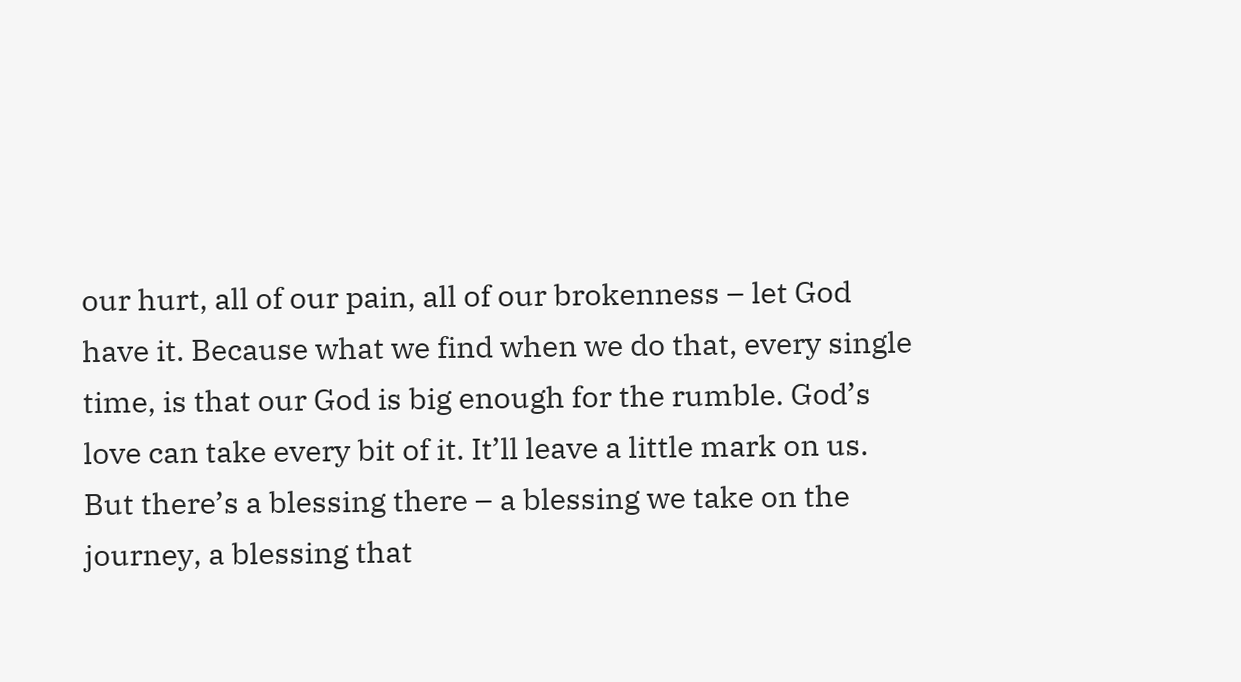our hurt, all of our pain, all of our brokenness – let God have it. Because what we find when we do that, every single time, is that our God is big enough for the rumble. God’s love can take every bit of it. It’ll leave a little mark on us. But there’s a blessing there – a blessing we take on the journey, a blessing that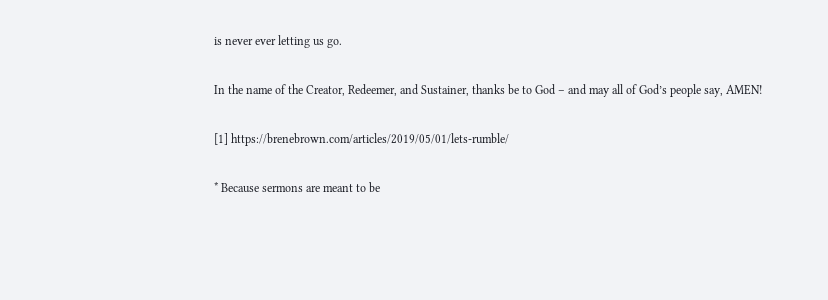is never ever letting us go.

In the name of the Creator, Redeemer, and Sustainer, thanks be to God – and may all of God’s people say, AMEN!

[1] https://brenebrown.com/articles/2019/05/01/lets-rumble/

* Because sermons are meant to be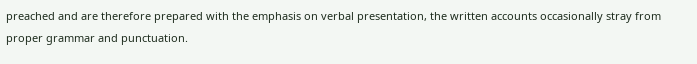preached and are therefore prepared with the emphasis on verbal presentation, the written accounts occasionally stray from proper grammar and punctuation.